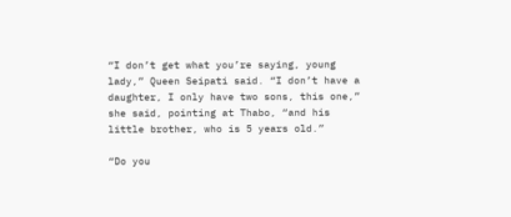“I don’t get what you’re saying, young lady,” Queen Seipati said. “I don’t have a daughter, I only have two sons, this one,” she said, pointing at Thabo, “and his little brother, who is 5 years old.”

“Do you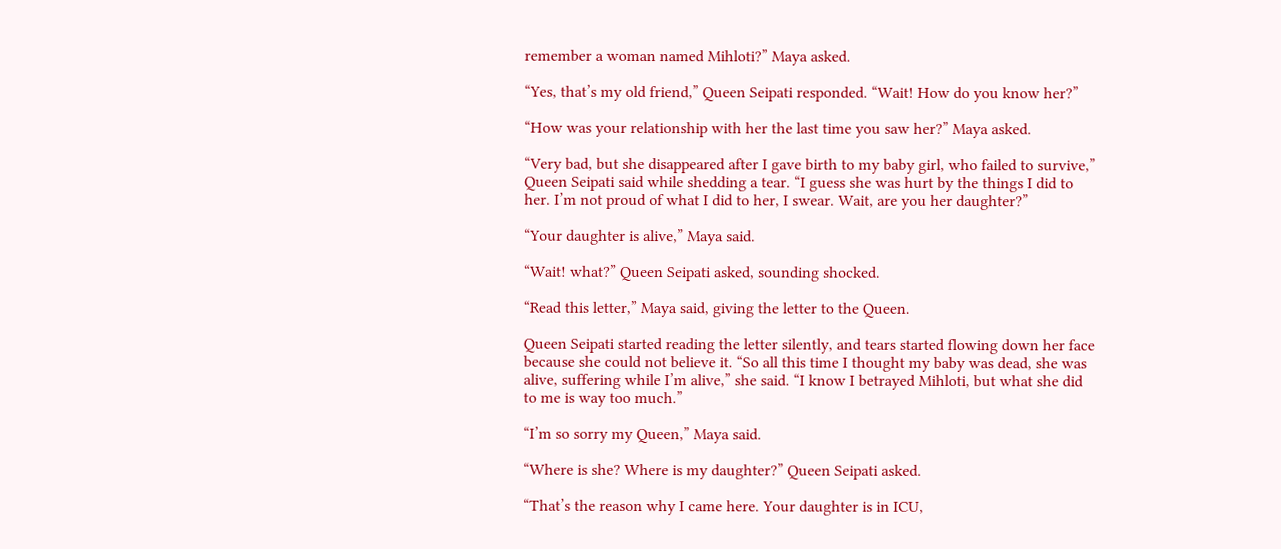remember a woman named Mihloti?” Maya asked.

“Yes, that’s my old friend,” Queen Seipati responded. “Wait! How do you know her?”

“How was your relationship with her the last time you saw her?” Maya asked.

“Very bad, but she disappeared after I gave birth to my baby girl, who failed to survive,” Queen Seipati said while shedding a tear. “I guess she was hurt by the things I did to her. I’m not proud of what I did to her, I swear. Wait, are you her daughter?”

“Your daughter is alive,” Maya said.

“Wait! what?” Queen Seipati asked, sounding shocked.

“Read this letter,” Maya said, giving the letter to the Queen.

Queen Seipati started reading the letter silently, and tears started flowing down her face because she could not believe it. “So all this time I thought my baby was dead, she was alive, suffering while I’m alive,” she said. “I know I betrayed Mihloti, but what she did to me is way too much.”

“I’m so sorry my Queen,” Maya said.

“Where is she? Where is my daughter?” Queen Seipati asked.

“That’s the reason why I came here. Your daughter is in ICU,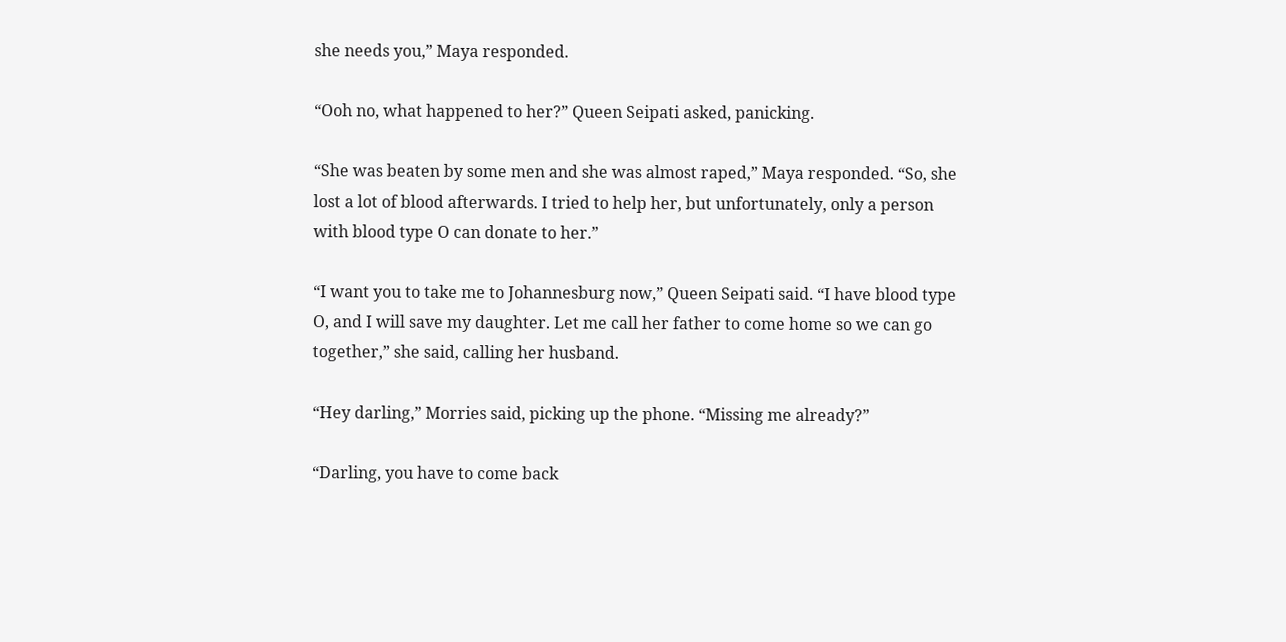she needs you,” Maya responded.

“Ooh no, what happened to her?” Queen Seipati asked, panicking.

“She was beaten by some men and she was almost raped,” Maya responded. “So, she lost a lot of blood afterwards. I tried to help her, but unfortunately, only a person with blood type O can donate to her.”

“I want you to take me to Johannesburg now,” Queen Seipati said. “I have blood type O, and I will save my daughter. Let me call her father to come home so we can go together,” she said, calling her husband.

“Hey darling,” Morries said, picking up the phone. “Missing me already?”

“Darling, you have to come back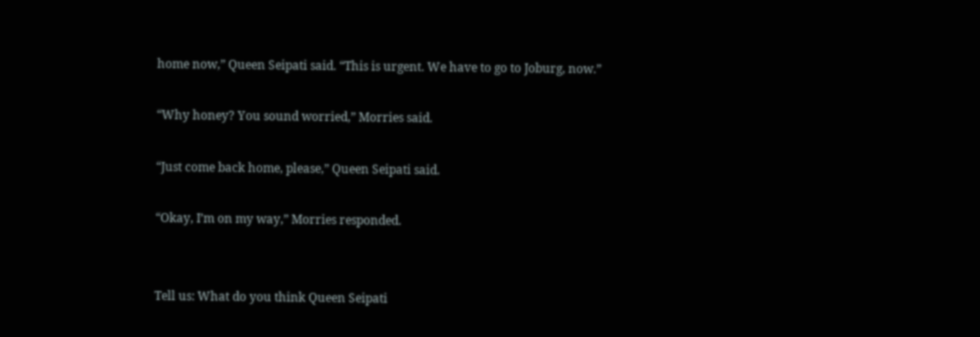home now,” Queen Seipati said. “This is urgent. We have to go to Joburg, now.”

“Why honey? You sound worried,” Morries said.

“Just come back home, please,” Queen Seipati said.

“Okay, I’m on my way,” Morries responded.


Tell us: What do you think Queen Seipati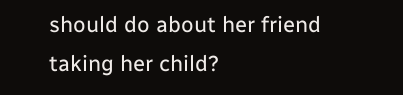should do about her friend taking her child?